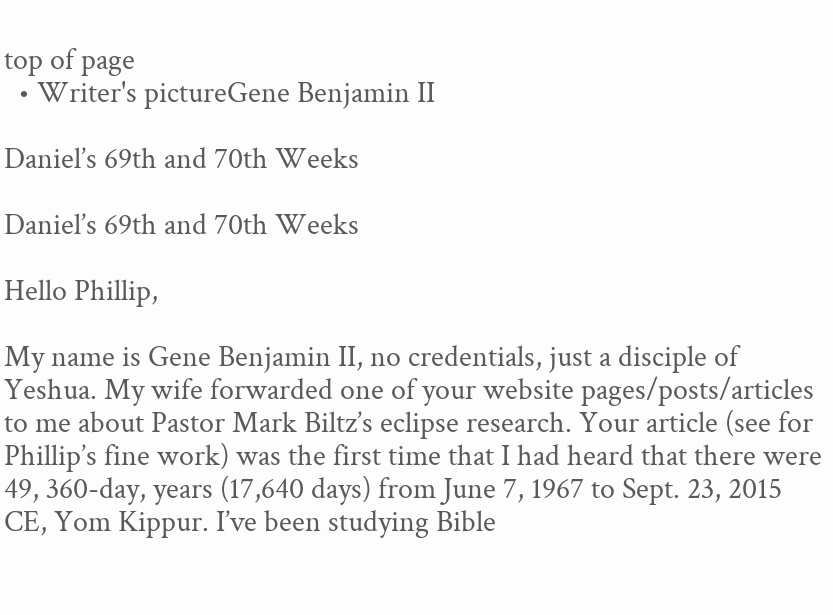top of page
  • Writer's pictureGene Benjamin II

Daniel’s 69th and 70th Weeks

Daniel’s 69th and 70th Weeks

Hello Phillip,

My name is Gene Benjamin II, no credentials, just a disciple of Yeshua. My wife forwarded one of your website pages/posts/articles to me about Pastor Mark Biltz’s eclipse research. Your article (see for Phillip’s fine work) was the first time that I had heard that there were 49, 360-day, years (17,640 days) from June 7, 1967 to Sept. 23, 2015 CE, Yom Kippur. I’ve been studying Bible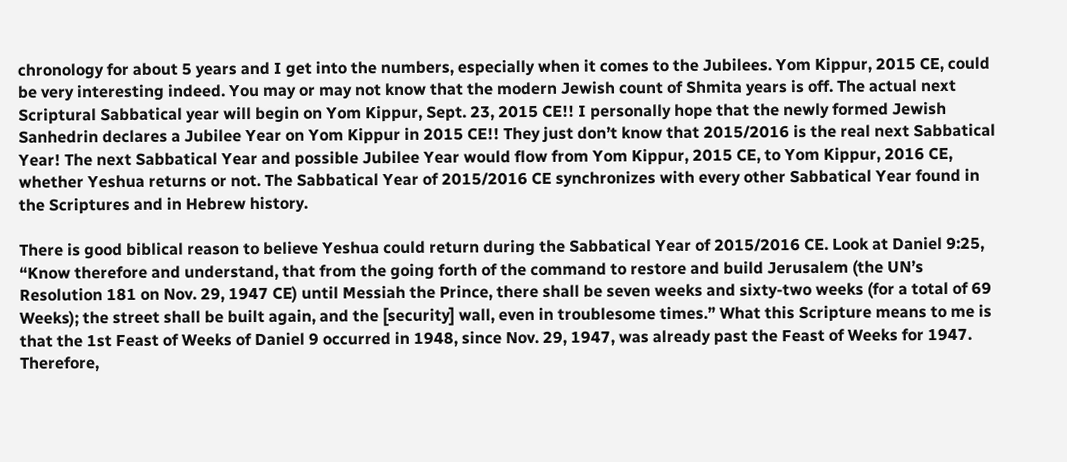chronology for about 5 years and I get into the numbers, especially when it comes to the Jubilees. Yom Kippur, 2015 CE, could be very interesting indeed. You may or may not know that the modern Jewish count of Shmita years is off. The actual next Scriptural Sabbatical year will begin on Yom Kippur, Sept. 23, 2015 CE!! I personally hope that the newly formed Jewish Sanhedrin declares a Jubilee Year on Yom Kippur in 2015 CE!! They just don’t know that 2015/2016 is the real next Sabbatical Year! The next Sabbatical Year and possible Jubilee Year would flow from Yom Kippur, 2015 CE, to Yom Kippur, 2016 CE, whether Yeshua returns or not. The Sabbatical Year of 2015/2016 CE synchronizes with every other Sabbatical Year found in the Scriptures and in Hebrew history.

There is good biblical reason to believe Yeshua could return during the Sabbatical Year of 2015/2016 CE. Look at Daniel 9:25, “Know therefore and understand, that from the going forth of the command to restore and build Jerusalem (the UN’s Resolution 181 on Nov. 29, 1947 CE) until Messiah the Prince, there shall be seven weeks and sixty-two weeks (for a total of 69 Weeks); the street shall be built again, and the [security] wall, even in troublesome times.” What this Scripture means to me is that the 1st Feast of Weeks of Daniel 9 occurred in 1948, since Nov. 29, 1947, was already past the Feast of Weeks for 1947. Therefore,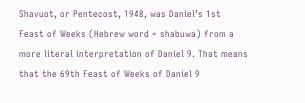Shavuot, or Pentecost, 1948, was Daniel’s 1st Feast of Weeks (Hebrew word = shabuwa) from a more literal interpretation of Daniel 9. That means that the 69th Feast of Weeks of Daniel 9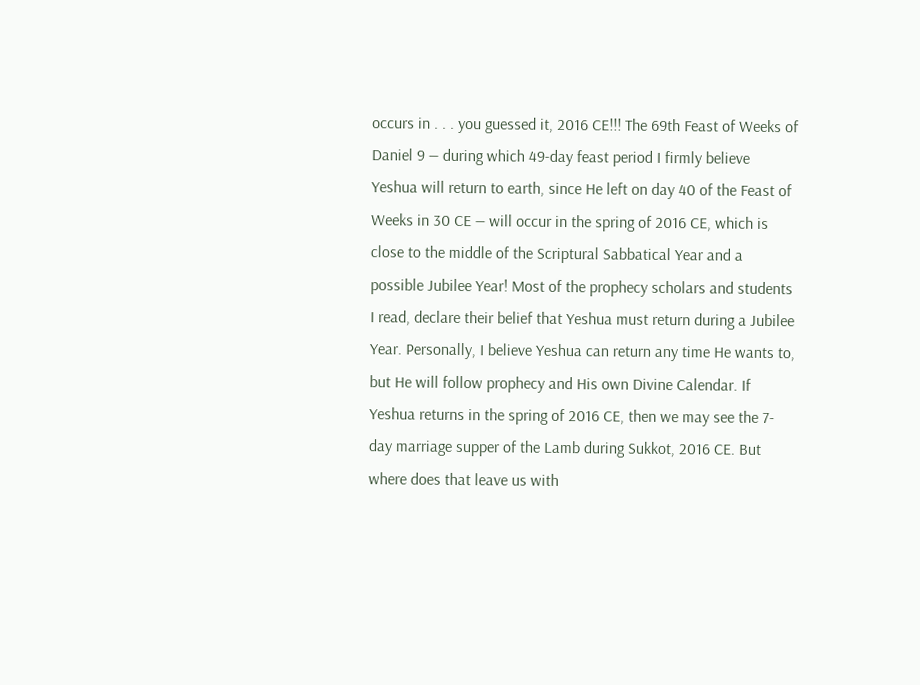occurs in . . . you guessed it, 2016 CE!!! The 69th Feast of Weeks of Daniel 9 ― during which 49-day feast period I firmly believe Yeshua will return to earth, since He left on day 40 of the Feast of Weeks in 30 CE ― will occur in the spring of 2016 CE, which is close to the middle of the Scriptural Sabbatical Year and a possible Jubilee Year! Most of the prophecy scholars and students I read, declare their belief that Yeshua must return during a Jubilee Year. Personally, I believe Yeshua can return any time He wants to, but He will follow prophecy and His own Divine Calendar. If Yeshua returns in the spring of 2016 CE, then we may see the 7-day marriage supper of the Lamb during Sukkot, 2016 CE. But where does that leave us with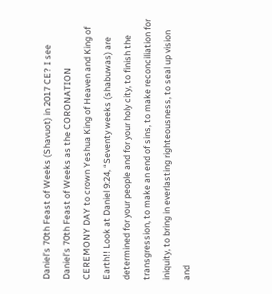Daniel’s 70th Feast of Weeks (Shavuot) in 2017 CE? I see Daniel’s 70th Feast of Weeks as the CORONATION CEREMONY DAY to crown Yeshua King of Heaven and King of Earth!! Look at Daniel 9:24, “Seventy weeks (shabuwas) are determined for your people and for your holy city, to finish the transgression, to make an end of sins, to make reconciliation for iniquity, to bring in everlasting righteousness, to seal up vision and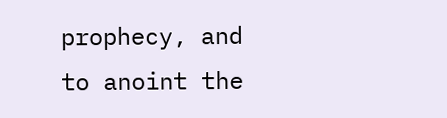prophecy, and to anoint the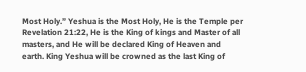Most Holy.” Yeshua is the Most Holy, He is the Temple per Revelation 21:22, He is the King of kings and Master of all masters, and He will be declared King of Heaven and earth. King Yeshua will be crowned as the last King of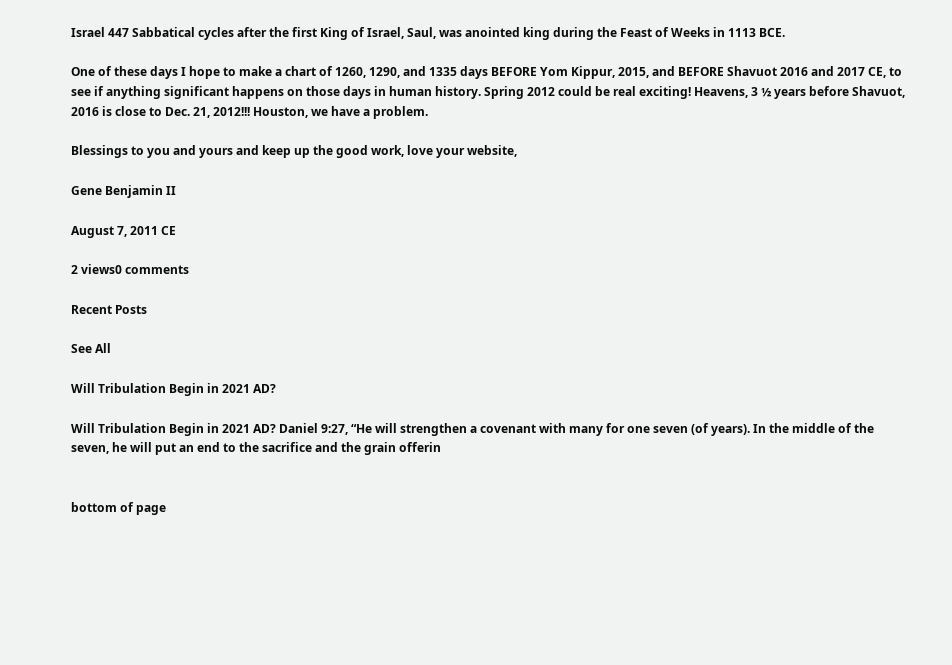Israel 447 Sabbatical cycles after the first King of Israel, Saul, was anointed king during the Feast of Weeks in 1113 BCE.

One of these days I hope to make a chart of 1260, 1290, and 1335 days BEFORE Yom Kippur, 2015, and BEFORE Shavuot 2016 and 2017 CE, to see if anything significant happens on those days in human history. Spring 2012 could be real exciting! Heavens, 3 ½ years before Shavuot, 2016 is close to Dec. 21, 2012!!! Houston, we have a problem.

Blessings to you and yours and keep up the good work, love your website,

Gene Benjamin II

August 7, 2011 CE

2 views0 comments

Recent Posts

See All

Will Tribulation Begin in 2021 AD?

Will Tribulation Begin in 2021 AD? Daniel 9:27, “He will strengthen a covenant with many for one seven (of years). In the middle of the seven, he will put an end to the sacrifice and the grain offerin


bottom of page